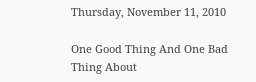Thursday, November 11, 2010

One Good Thing And One Bad Thing About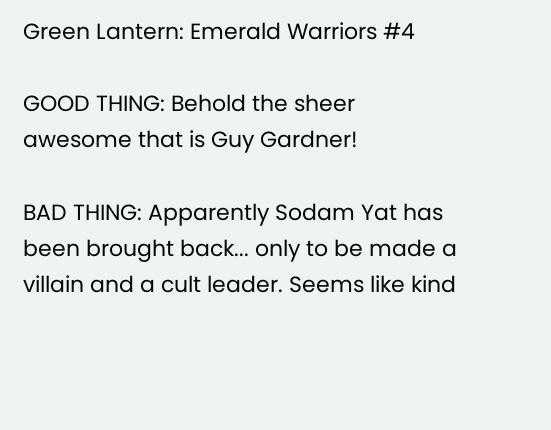Green Lantern: Emerald Warriors #4

GOOD THING: Behold the sheer awesome that is Guy Gardner!

BAD THING: Apparently Sodam Yat has been brought back... only to be made a villain and a cult leader. Seems like kind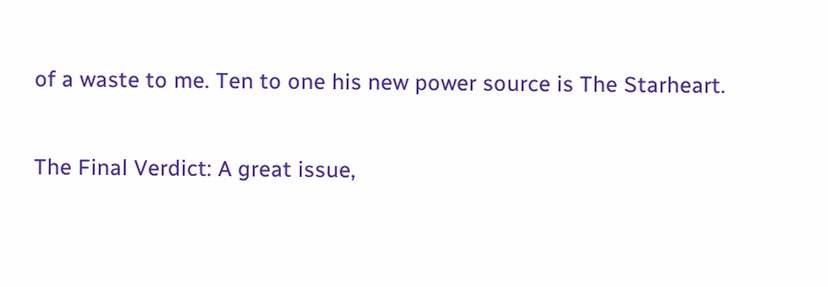of a waste to me. Ten to one his new power source is The Starheart.

The Final Verdict: A great issue,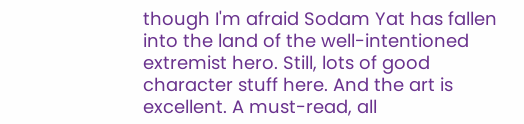though I'm afraid Sodam Yat has fallen into the land of the well-intentioned extremist hero. Still, lots of good character stuff here. And the art is excellent. A must-read, all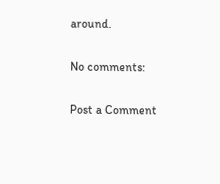around.

No comments:

Post a Comment